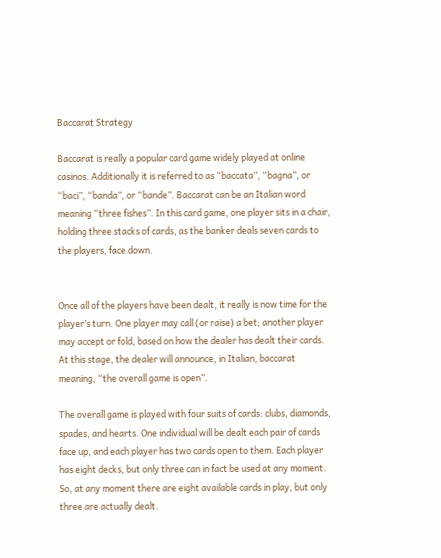Baccarat Strategy

Baccarat is really a popular card game widely played at online casinos. Additionally it is referred to as “baccata”, “bagna”, or “baci”, “banda”, or “bande”. Baccarat can be an Italian word meaning “three fishes”. In this card game, one player sits in a chair, holding three stacks of cards, as the banker deals seven cards to the players, face down.


Once all of the players have been dealt, it really is now time for the player’s turn. One player may call (or raise) a bet; another player may accept or fold, based on how the dealer has dealt their cards. At this stage, the dealer will announce, in Italian, baccarat meaning, “the overall game is open”.

The overall game is played with four suits of cards: clubs, diamonds, spades, and hearts. One individual will be dealt each pair of cards face up, and each player has two cards open to them. Each player has eight decks, but only three can in fact be used at any moment. So, at any moment there are eight available cards in play, but only three are actually dealt.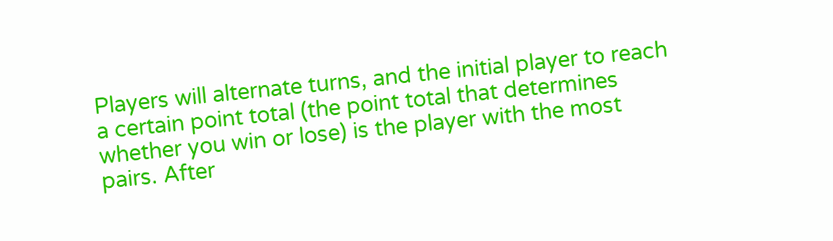Players will alternate turns, and the initial player to reach a certain point total (the point total that determines whether you win or lose) is the player with the most pairs. After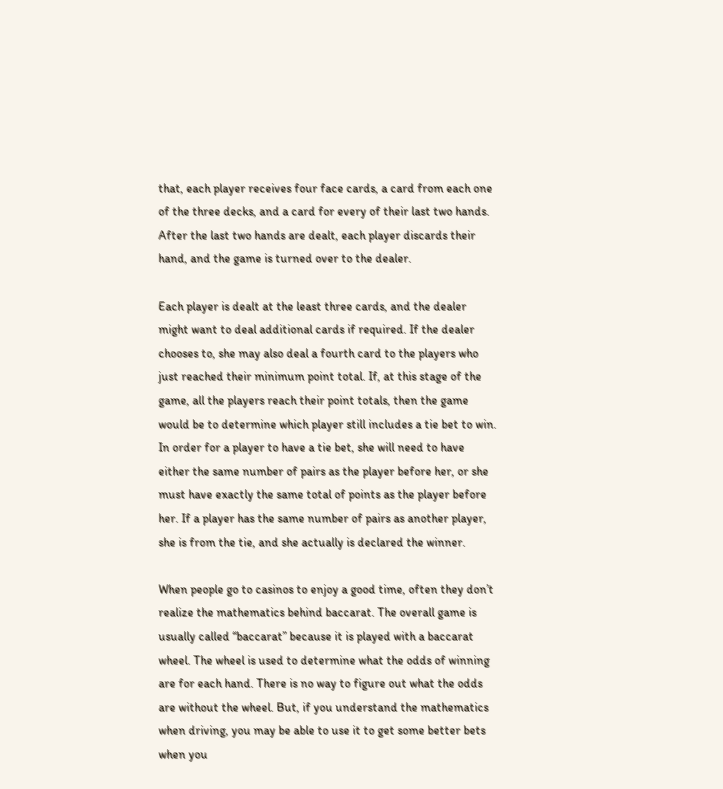that, each player receives four face cards, a card from each one of the three decks, and a card for every of their last two hands. After the last two hands are dealt, each player discards their hand, and the game is turned over to the dealer.

Each player is dealt at the least three cards, and the dealer might want to deal additional cards if required. If the dealer chooses to, she may also deal a fourth card to the players who just reached their minimum point total. If, at this stage of the game, all the players reach their point totals, then the game would be to determine which player still includes a tie bet to win. In order for a player to have a tie bet, she will need to have either the same number of pairs as the player before her, or she must have exactly the same total of points as the player before her. If a player has the same number of pairs as another player, she is from the tie, and she actually is declared the winner.

When people go to casinos to enjoy a good time, often they don’t realize the mathematics behind baccarat. The overall game is usually called “baccarat” because it is played with a baccarat wheel. The wheel is used to determine what the odds of winning are for each hand. There is no way to figure out what the odds are without the wheel. But, if you understand the mathematics when driving, you may be able to use it to get some better bets when you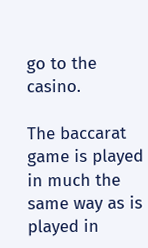go to the casino.

The baccarat game is played in much the same way as is played in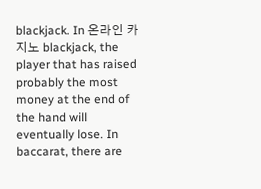blackjack. In 온라인 카지노 blackjack, the player that has raised probably the most money at the end of the hand will eventually lose. In baccarat, there are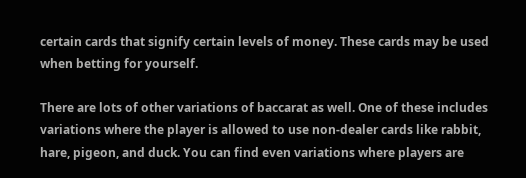certain cards that signify certain levels of money. These cards may be used when betting for yourself.

There are lots of other variations of baccarat as well. One of these includes variations where the player is allowed to use non-dealer cards like rabbit, hare, pigeon, and duck. You can find even variations where players are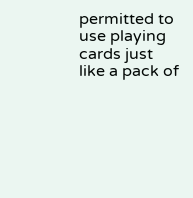permitted to use playing cards just like a pack of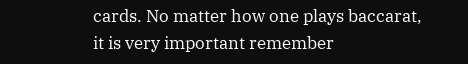cards. No matter how one plays baccarat, it is very important remember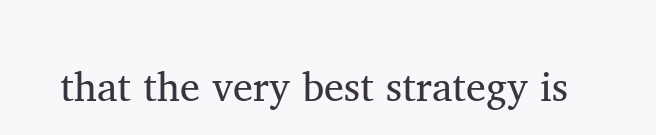that the very best strategy is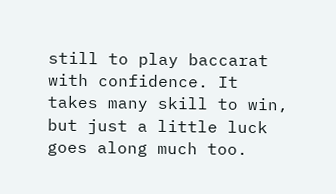still to play baccarat with confidence. It takes many skill to win, but just a little luck goes along much too.